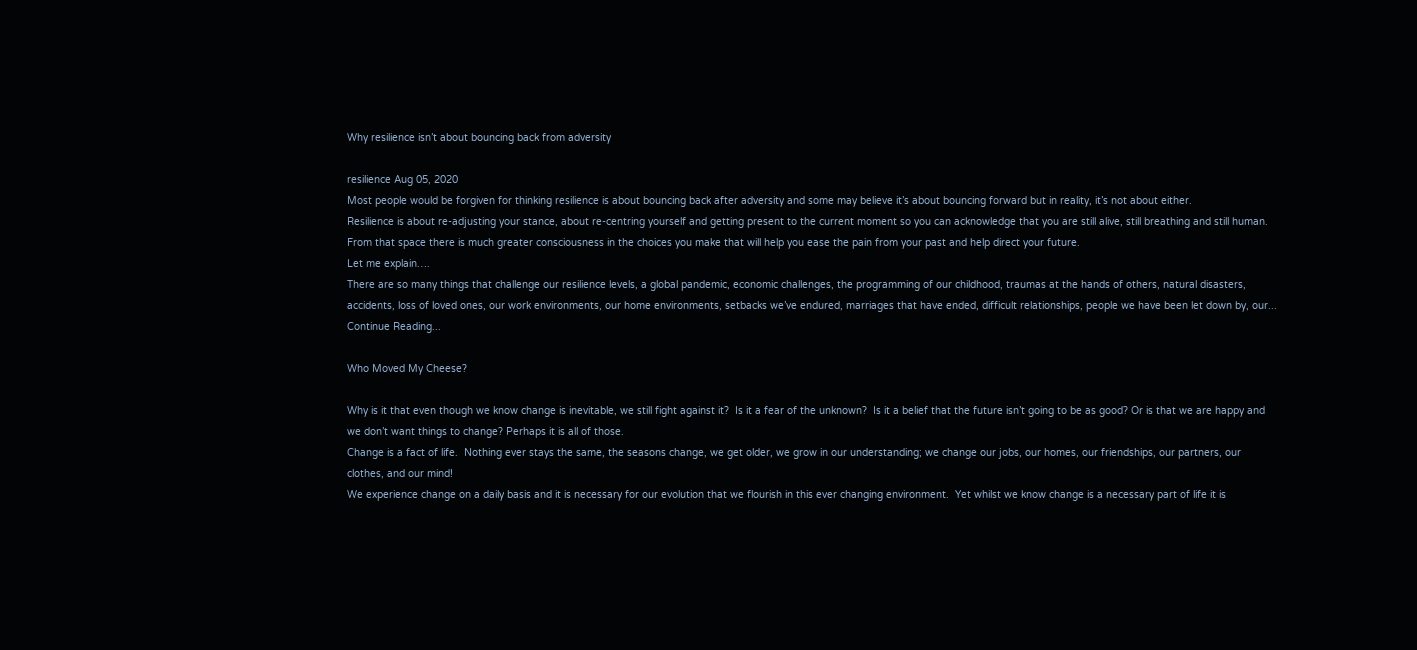Why resilience isn’t about bouncing back from adversity

resilience Aug 05, 2020
Most people would be forgiven for thinking resilience is about bouncing back after adversity and some may believe it’s about bouncing forward but in reality, it’s not about either.
Resilience is about re-adjusting your stance, about re-centring yourself and getting present to the current moment so you can acknowledge that you are still alive, still breathing and still human.
From that space there is much greater consciousness in the choices you make that will help you ease the pain from your past and help direct your future.
Let me explain….
There are so many things that challenge our resilience levels, a global pandemic, economic challenges, the programming of our childhood, traumas at the hands of others, natural disasters, accidents, loss of loved ones, our work environments, our home environments, setbacks we’ve endured, marriages that have ended, difficult relationships, people we have been let down by, our...
Continue Reading...

Who Moved My Cheese?

Why is it that even though we know change is inevitable, we still fight against it?  Is it a fear of the unknown?  Is it a belief that the future isn’t going to be as good? Or is that we are happy and we don’t want things to change? Perhaps it is all of those.
Change is a fact of life.  Nothing ever stays the same, the seasons change, we get older, we grow in our understanding; we change our jobs, our homes, our friendships, our partners, our clothes, and our mind!
We experience change on a daily basis and it is necessary for our evolution that we flourish in this ever changing environment.  Yet whilst we know change is a necessary part of life it is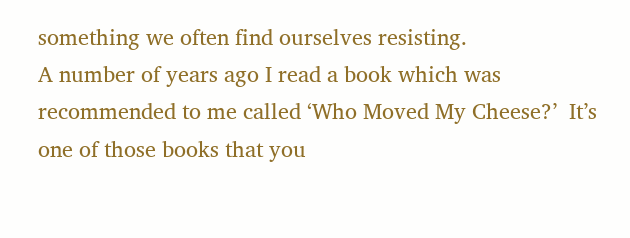something we often find ourselves resisting.
A number of years ago I read a book which was recommended to me called ‘Who Moved My Cheese?’  It’s one of those books that you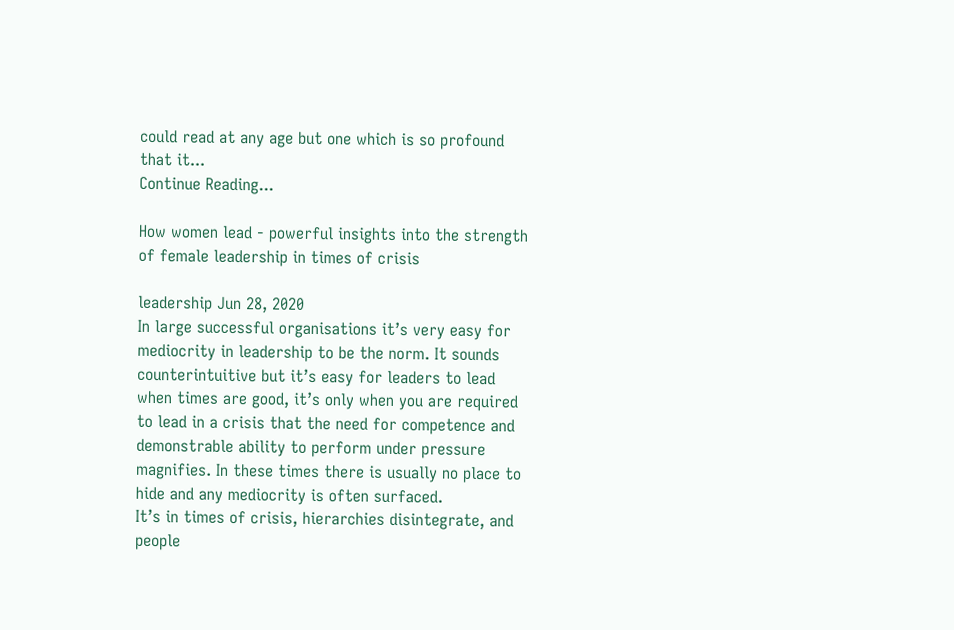could read at any age but one which is so profound that it...
Continue Reading...

How women lead - powerful insights into the strength of female leadership in times of crisis

leadership Jun 28, 2020
In large successful organisations it’s very easy for mediocrity in leadership to be the norm. It sounds counterintuitive but it’s easy for leaders to lead when times are good, it’s only when you are required to lead in a crisis that the need for competence and demonstrable ability to perform under pressure magnifies. In these times there is usually no place to hide and any mediocrity is often surfaced.
It’s in times of crisis, hierarchies disintegrate, and people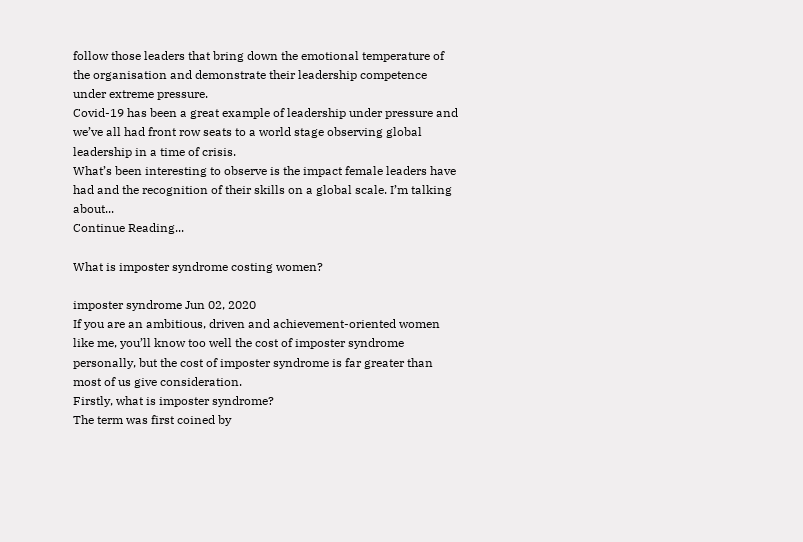follow those leaders that bring down the emotional temperature of the organisation and demonstrate their leadership competence under extreme pressure.
Covid-19 has been a great example of leadership under pressure and we’ve all had front row seats to a world stage observing global leadership in a time of crisis.
What’s been interesting to observe is the impact female leaders have had and the recognition of their skills on a global scale. I’m talking about...
Continue Reading...

What is imposter syndrome costing women?

imposter syndrome Jun 02, 2020
If you are an ambitious, driven and achievement-oriented women like me, you’ll know too well the cost of imposter syndrome personally, but the cost of imposter syndrome is far greater than most of us give consideration.
Firstly, what is imposter syndrome?
The term was first coined by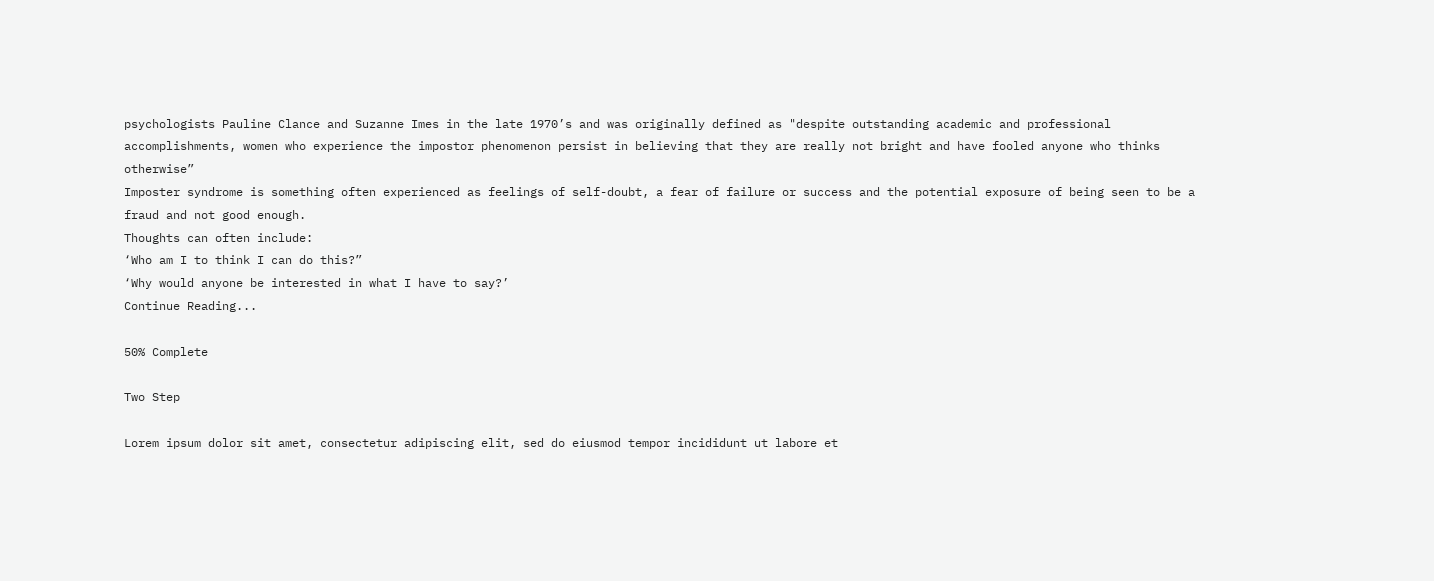psychologists Pauline Clance and Suzanne Imes in the late 1970’s and was originally defined as "despite outstanding academic and professional accomplishments, women who experience the impostor phenomenon persist in believing that they are really not bright and have fooled anyone who thinks otherwise”
Imposter syndrome is something often experienced as feelings of self-doubt, a fear of failure or success and the potential exposure of being seen to be a fraud and not good enough.
Thoughts can often include:
‘Who am I to think I can do this?”
‘Why would anyone be interested in what I have to say?’
Continue Reading...

50% Complete

Two Step

Lorem ipsum dolor sit amet, consectetur adipiscing elit, sed do eiusmod tempor incididunt ut labore et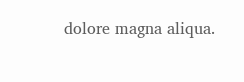dolore magna aliqua.